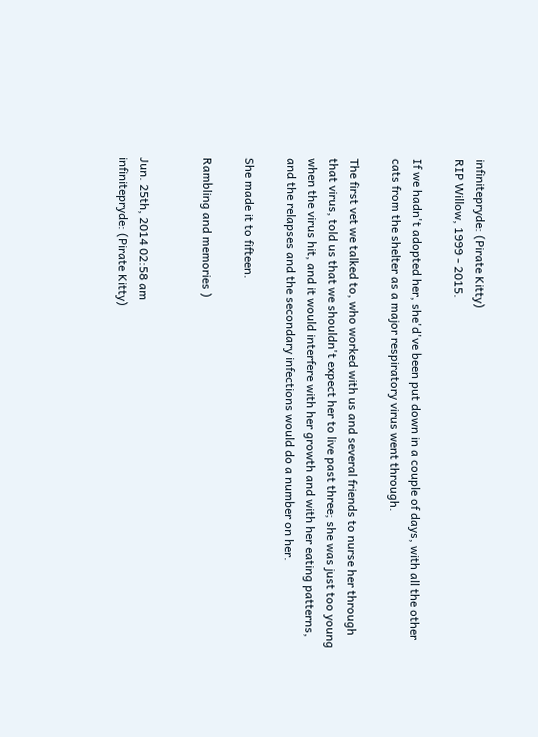infinitepryde: (Pirate Kitty)
RIP Willow, 1999 - 2015.

If we hadn't adopted her, she'd've been put down in a couple of days, with all the other cats from the shelter as a major respiratory virus went through.

The first vet we talked to, who worked with us and several friends to nurse her through that virus, told us that we shouldn't expect her to live past three; she was just too young when the virus hit, and it would interfere with her growth and with her eating patterns, and the relapses and the secondary infections would do a number on her.

She made it to fifteen.

Rambling and memories )


Jun. 25th, 2014 02:58 am
infinitepryde: (Pirate Kitty)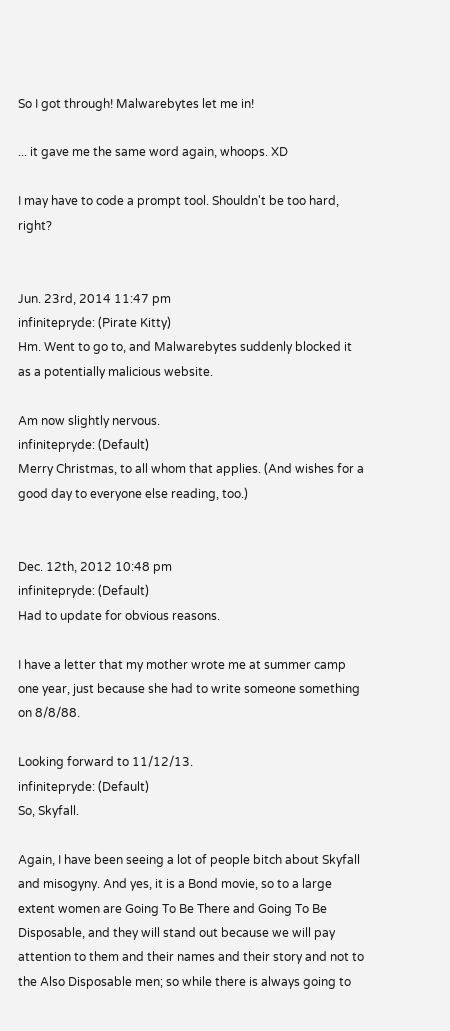So I got through! Malwarebytes let me in!

... it gave me the same word again, whoops. XD

I may have to code a prompt tool. Shouldn't be too hard, right?


Jun. 23rd, 2014 11:47 pm
infinitepryde: (Pirate Kitty)
Hm. Went to go to, and Malwarebytes suddenly blocked it as a potentially malicious website.

Am now slightly nervous.
infinitepryde: (Default)
Merry Christmas, to all whom that applies. (And wishes for a good day to everyone else reading, too.)


Dec. 12th, 2012 10:48 pm
infinitepryde: (Default)
Had to update for obvious reasons.

I have a letter that my mother wrote me at summer camp one year, just because she had to write someone something on 8/8/88.

Looking forward to 11/12/13.
infinitepryde: (Default)
So, Skyfall.

Again, I have been seeing a lot of people bitch about Skyfall and misogyny. And yes, it is a Bond movie, so to a large extent women are Going To Be There and Going To Be Disposable, and they will stand out because we will pay attention to them and their names and their story and not to the Also Disposable men; so while there is always going to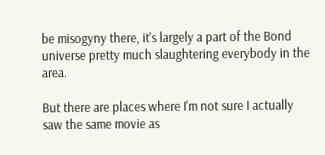be misogyny there, it's largely a part of the Bond universe pretty much slaughtering everybody in the area.

But there are places where I'm not sure I actually saw the same movie as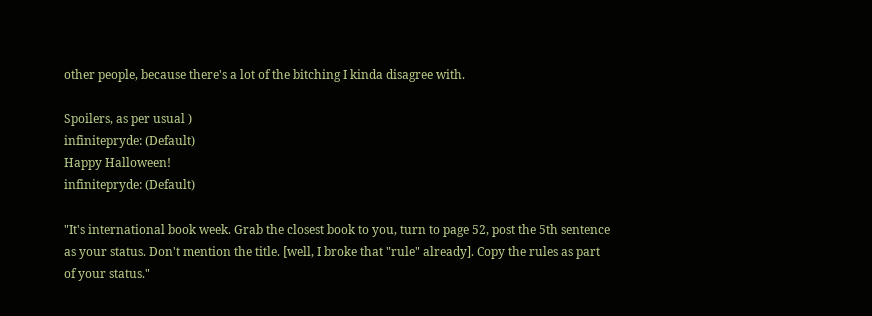other people, because there's a lot of the bitching I kinda disagree with.

Spoilers, as per usual )
infinitepryde: (Default)
Happy Halloween!
infinitepryde: (Default)

"It's international book week. Grab the closest book to you, turn to page 52, post the 5th sentence as your status. Don't mention the title. [well, I broke that "rule" already]. Copy the rules as part of your status."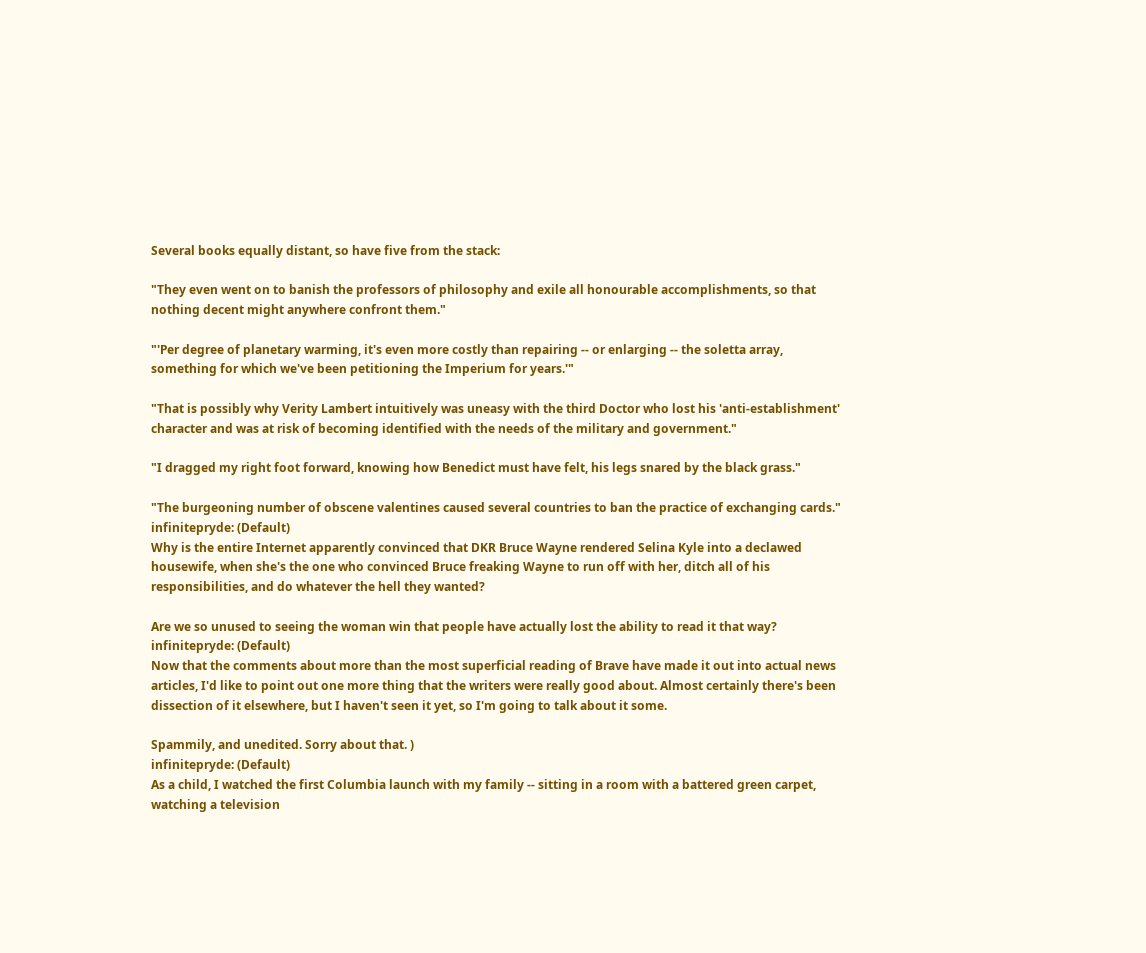Several books equally distant, so have five from the stack:

"They even went on to banish the professors of philosophy and exile all honourable accomplishments, so that nothing decent might anywhere confront them."

"'Per degree of planetary warming, it's even more costly than repairing -- or enlarging -- the soletta array, something for which we've been petitioning the Imperium for years.'"

"That is possibly why Verity Lambert intuitively was uneasy with the third Doctor who lost his 'anti-establishment' character and was at risk of becoming identified with the needs of the military and government."

"I dragged my right foot forward, knowing how Benedict must have felt, his legs snared by the black grass."

"The burgeoning number of obscene valentines caused several countries to ban the practice of exchanging cards."
infinitepryde: (Default)
Why is the entire Internet apparently convinced that DKR Bruce Wayne rendered Selina Kyle into a declawed housewife, when she's the one who convinced Bruce freaking Wayne to run off with her, ditch all of his responsibilities, and do whatever the hell they wanted?

Are we so unused to seeing the woman win that people have actually lost the ability to read it that way?
infinitepryde: (Default)
Now that the comments about more than the most superficial reading of Brave have made it out into actual news articles, I'd like to point out one more thing that the writers were really good about. Almost certainly there's been dissection of it elsewhere, but I haven't seen it yet, so I'm going to talk about it some.

Spammily, and unedited. Sorry about that. )
infinitepryde: (Default)
As a child, I watched the first Columbia launch with my family -- sitting in a room with a battered green carpet, watching a television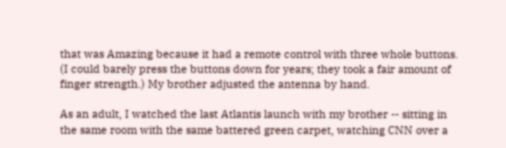that was Amazing because it had a remote control with three whole buttons. (I could barely press the buttons down for years; they took a fair amount of finger strength.) My brother adjusted the antenna by hand.

As an adult, I watched the last Atlantis launch with my brother -- sitting in the same room with the same battered green carpet, watching CNN over a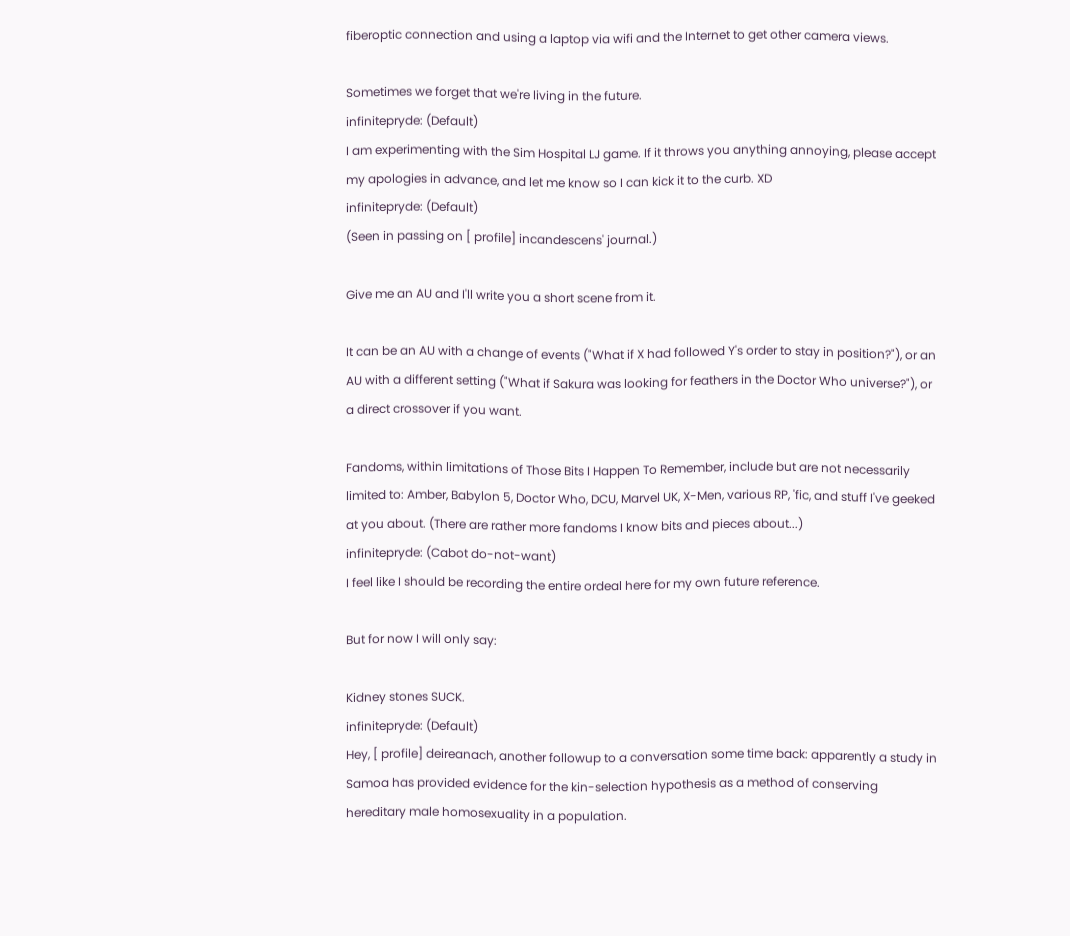fiberoptic connection and using a laptop via wifi and the Internet to get other camera views.

Sometimes we forget that we're living in the future.
infinitepryde: (Default)
I am experimenting with the Sim Hospital LJ game. If it throws you anything annoying, please accept my apologies in advance, and let me know so I can kick it to the curb. XD
infinitepryde: (Default)
(Seen in passing on [ profile] incandescens' journal.)

Give me an AU and I'll write you a short scene from it.

It can be an AU with a change of events ("What if X had followed Y's order to stay in position?"), or an AU with a different setting ("What if Sakura was looking for feathers in the Doctor Who universe?"), or a direct crossover if you want.

Fandoms, within limitations of Those Bits I Happen To Remember, include but are not necessarily limited to: Amber, Babylon 5, Doctor Who, DCU, Marvel UK, X-Men, various RP, 'fic, and stuff I've geeked at you about. (There are rather more fandoms I know bits and pieces about...)
infinitepryde: (Cabot do-not-want)
I feel like I should be recording the entire ordeal here for my own future reference.

But for now I will only say:

Kidney stones SUCK.
infinitepryde: (Default)
Hey, [ profile] deireanach, another followup to a conversation some time back: apparently a study in Samoa has provided evidence for the kin-selection hypothesis as a method of conserving hereditary male homosexuality in a population.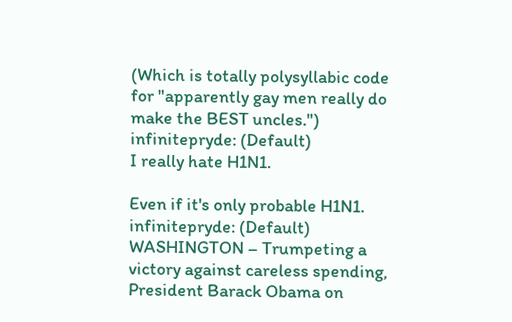(Which is totally polysyllabic code for "apparently gay men really do make the BEST uncles.")
infinitepryde: (Default)
I really hate H1N1.

Even if it's only probable H1N1.
infinitepryde: (Default)
WASHINGTON – Trumpeting a victory against careless spending, President Barack Obama on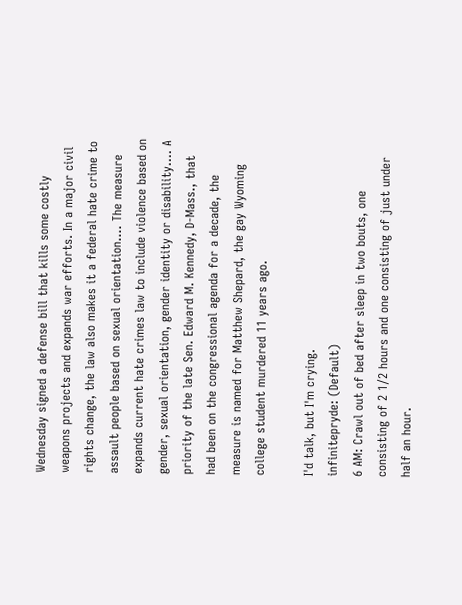Wednesday signed a defense bill that kills some costly weapons projects and expands war efforts. In a major civil rights change, the law also makes it a federal hate crime to assault people based on sexual orientation.... The measure expands current hate crimes law to include violence based on gender, sexual orientation, gender identity or disability.... A priority of the late Sen. Edward M. Kennedy, D-Mass., that had been on the congressional agenda for a decade, the measure is named for Matthew Shepard, the gay Wyoming college student murdered 11 years ago.

I'd talk, but I'm crying.
infinitepryde: (Default)
6 AM: Crawl out of bed after sleep in two bouts, one consisting of 2 1/2 hours and one consisting of just under half an hour.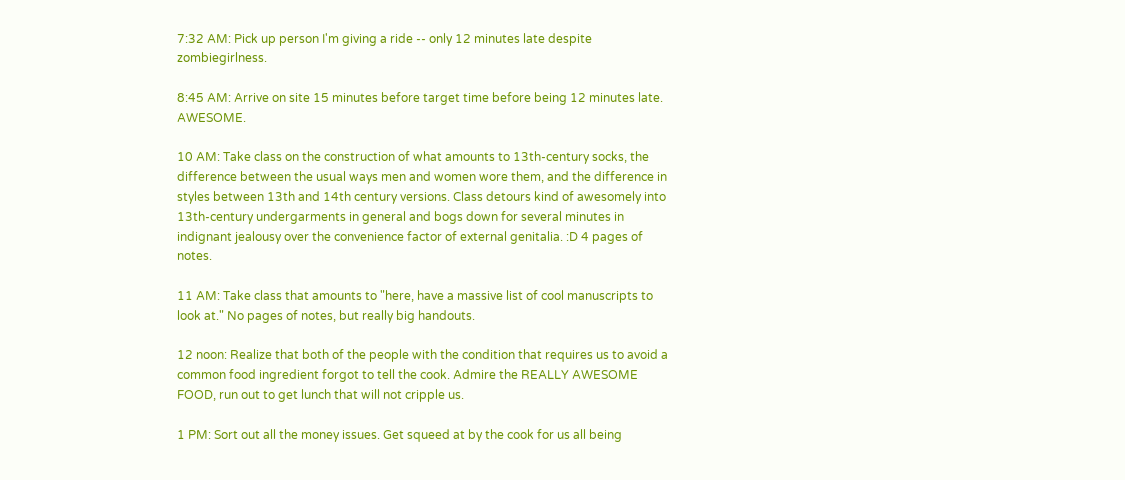7:32 AM: Pick up person I'm giving a ride -- only 12 minutes late despite zombiegirlness.

8:45 AM: Arrive on site 15 minutes before target time before being 12 minutes late. AWESOME.

10 AM: Take class on the construction of what amounts to 13th-century socks, the difference between the usual ways men and women wore them, and the difference in styles between 13th and 14th century versions. Class detours kind of awesomely into 13th-century undergarments in general and bogs down for several minutes in indignant jealousy over the convenience factor of external genitalia. :D 4 pages of notes.

11 AM: Take class that amounts to "here, have a massive list of cool manuscripts to look at." No pages of notes, but really big handouts.

12 noon: Realize that both of the people with the condition that requires us to avoid a common food ingredient forgot to tell the cook. Admire the REALLY AWESOME FOOD, run out to get lunch that will not cripple us.

1 PM: Sort out all the money issues. Get squeed at by the cook for us all being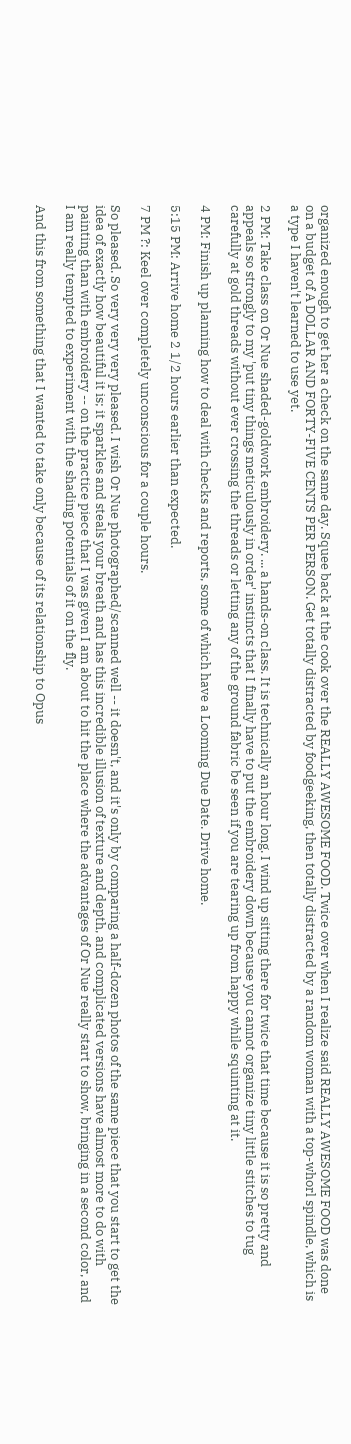organized enough to get her a check on the same day. Squee back at the cook over the REALLY AWESOME FOOD. Twice over when I realize said REALLY AWESOME FOOD was done on a budget of A DOLLAR AND FORTY-FIVE CENTS PER PERSON. Get totally distracted by foodgeeking, then totally distracted by a random woman with a top-whorl spindle, which is a type I haven't learned to use yet.

2 PM: Take class on Or Nue shaded-goldwork embroidery. ... a hands-on class. It is technically an hour long. I wind up sitting there for twice that time because it is so pretty and appeals so strongly to my 'put tiny things meticulously in order' instincts that I finally have to put the embroidery down because you cannot organize tiny little stitches to tug carefully at gold threads without ever crossing the threads or letting any of the ground fabric be seen if you are tearing up from happy while squinting at it.

4 PM: Finish up planning how to deal with checks and reports, some of which have a Looming Due Date. Drive home.

5:15 PM: Arrive home 2 1/2 hours earlier than expected.

7 PM ?: Keel over completely unconscious for a couple hours.

So pleased. So very very very pleased. I wish Or Nue photographed/scanned well -- it doesn't, and it's only by comparing a half-dozen photos of the same piece that you start to get the idea of exactly how beautiful it is; it sparkles and steals your breath and has this incredible illusion of texture and depth, and complicated versions have almost more to do with painting than with embroidery -- on the practice piece that I was given I am about to hit the place where the advantages of Or Nue really start to show, bringing in a second color, and I am really tempted to experiment with the shading potentials of it on the fly.

And this from something that I wanted to take only because of its relationship to Opus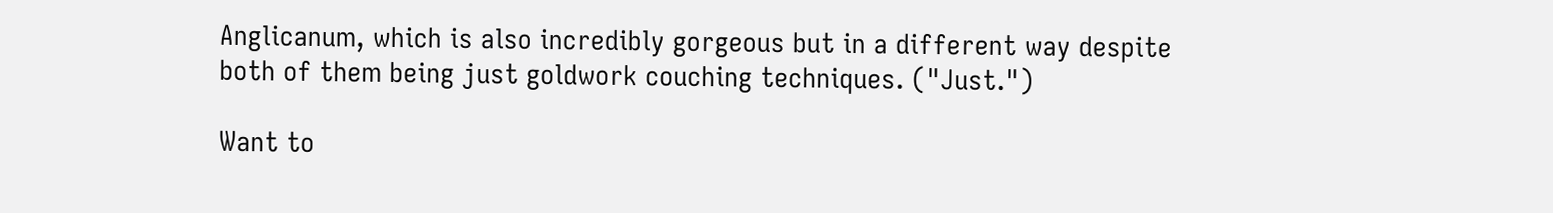Anglicanum, which is also incredibly gorgeous but in a different way despite both of them being just goldwork couching techniques. ("Just.")

Want to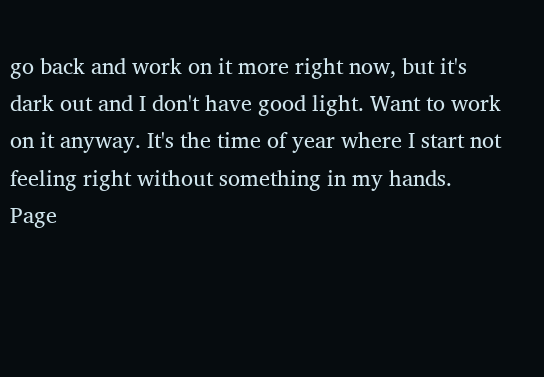go back and work on it more right now, but it's dark out and I don't have good light. Want to work on it anyway. It's the time of year where I start not feeling right without something in my hands.
Page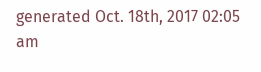generated Oct. 18th, 2017 02:05 am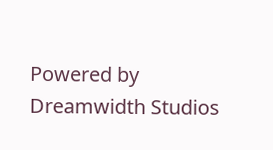Powered by Dreamwidth Studios